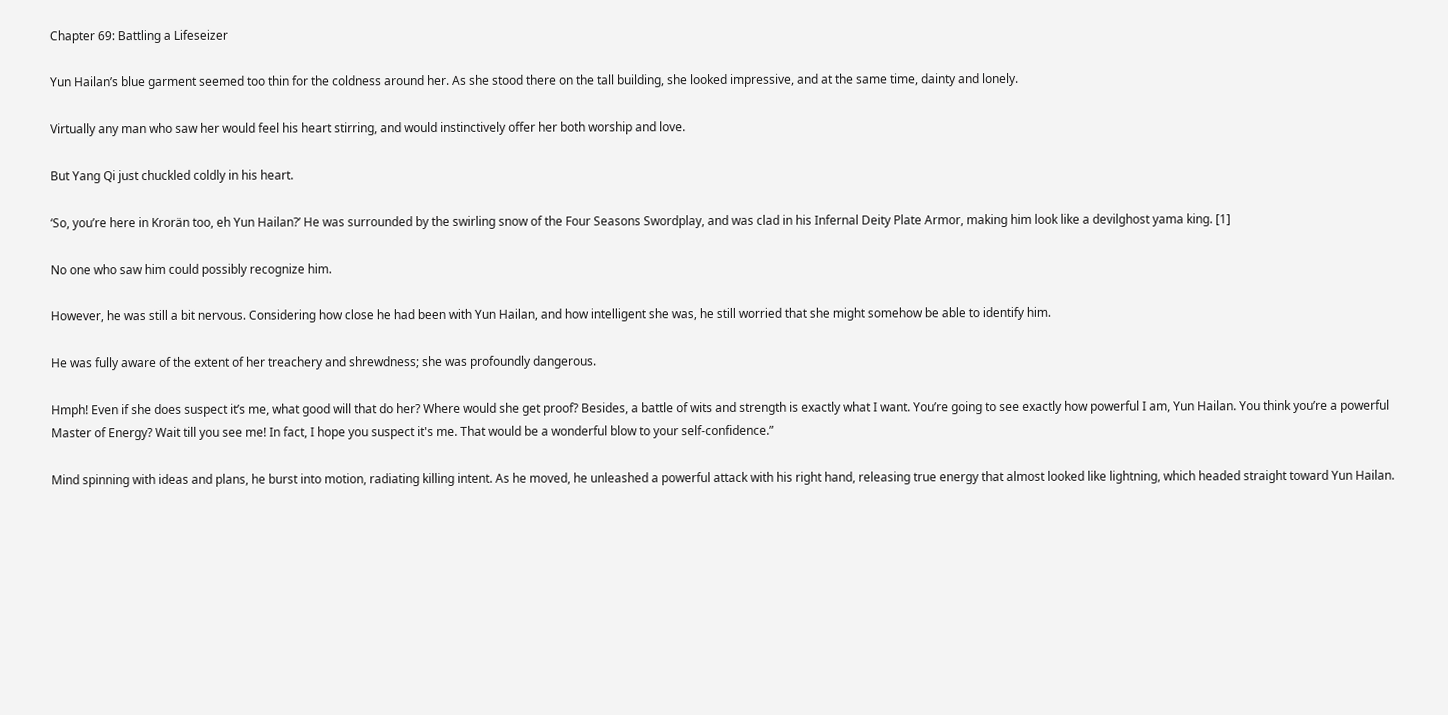Chapter 69: Battling a Lifeseizer

Yun Hailan’s blue garment seemed too thin for the coldness around her. As she stood there on the tall building, she looked impressive, and at the same time, dainty and lonely.

Virtually any man who saw her would feel his heart stirring, and would instinctively offer her both worship and love.

But Yang Qi just chuckled coldly in his heart.

‘So, you’re here in Krorän too, eh Yun Hailan?’ He was surrounded by the swirling snow of the Four Seasons Swordplay, and was clad in his Infernal Deity Plate Armor, making him look like a devilghost yama king. [1]

No one who saw him could possibly recognize him.

However, he was still a bit nervous. Considering how close he had been with Yun Hailan, and how intelligent she was, he still worried that she might somehow be able to identify him.

He was fully aware of the extent of her treachery and shrewdness; she was profoundly dangerous.

Hmph! Even if she does suspect it’s me, what good will that do her? Where would she get proof? Besides, a battle of wits and strength is exactly what I want. You’re going to see exactly how powerful I am, Yun Hailan. You think you’re a powerful Master of Energy? Wait till you see me! In fact, I hope you suspect it's me. That would be a wonderful blow to your self-confidence.”

Mind spinning with ideas and plans, he burst into motion, radiating killing intent. As he moved, he unleashed a powerful attack with his right hand, releasing true energy that almost looked like lightning, which headed straight toward Yun Hailan.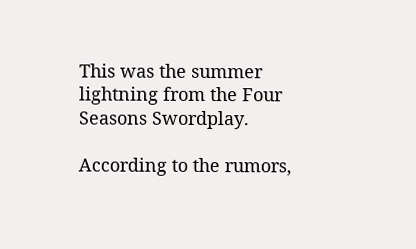This was the summer lightning from the Four Seasons Swordplay.

According to the rumors,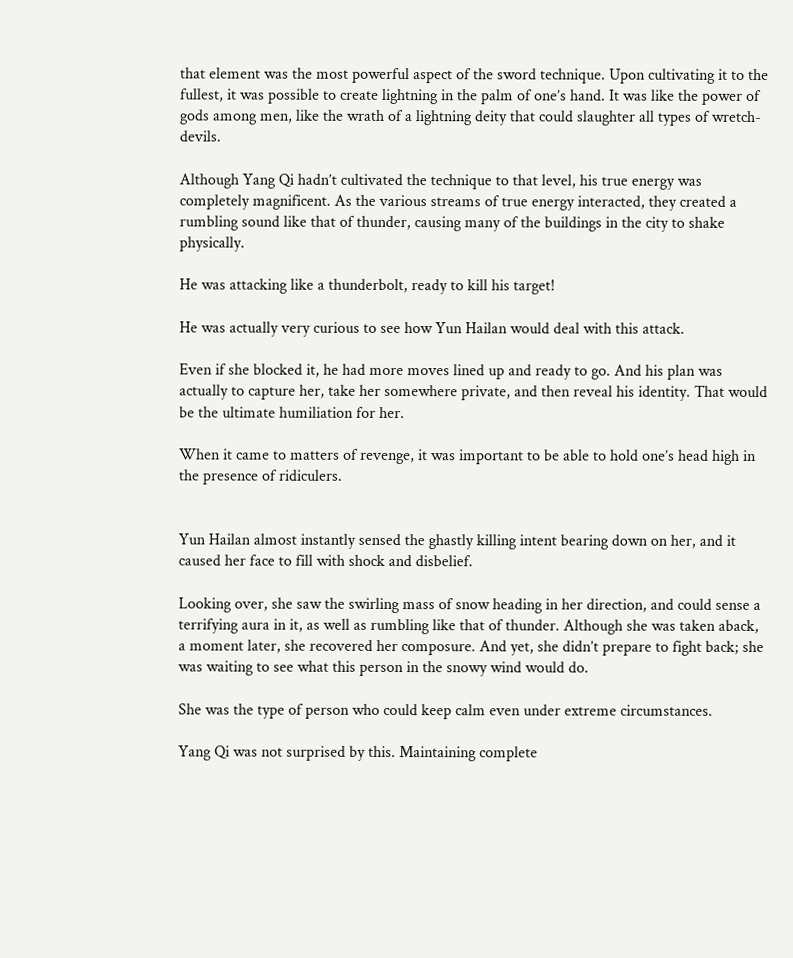that element was the most powerful aspect of the sword technique. Upon cultivating it to the fullest, it was possible to create lightning in the palm of one’s hand. It was like the power of gods among men, like the wrath of a lightning deity that could slaughter all types of wretch-devils.

Although Yang Qi hadn’t cultivated the technique to that level, his true energy was completely magnificent. As the various streams of true energy interacted, they created a rumbling sound like that of thunder, causing many of the buildings in the city to shake physically.

He was attacking like a thunderbolt, ready to kill his target!

He was actually very curious to see how Yun Hailan would deal with this attack.

Even if she blocked it, he had more moves lined up and ready to go. And his plan was actually to capture her, take her somewhere private, and then reveal his identity. That would be the ultimate humiliation for her.

When it came to matters of revenge, it was important to be able to hold one’s head high in the presence of ridiculers.


Yun Hailan almost instantly sensed the ghastly killing intent bearing down on her, and it caused her face to fill with shock and disbelief.

Looking over, she saw the swirling mass of snow heading in her direction, and could sense a terrifying aura in it, as well as rumbling like that of thunder. Although she was taken aback, a moment later, she recovered her composure. And yet, she didn’t prepare to fight back; she was waiting to see what this person in the snowy wind would do.

She was the type of person who could keep calm even under extreme circumstances.

Yang Qi was not surprised by this. Maintaining complete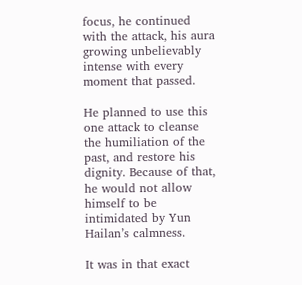focus, he continued with the attack, his aura growing unbelievably intense with every moment that passed.

He planned to use this one attack to cleanse the humiliation of the past, and restore his dignity. Because of that, he would not allow himself to be intimidated by Yun Hailan’s calmness.

It was in that exact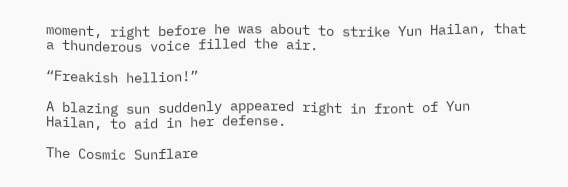moment, right before he was about to strike Yun Hailan, that a thunderous voice filled the air.

“Freakish hellion!”

A blazing sun suddenly appeared right in front of Yun Hailan, to aid in her defense.

The Cosmic Sunflare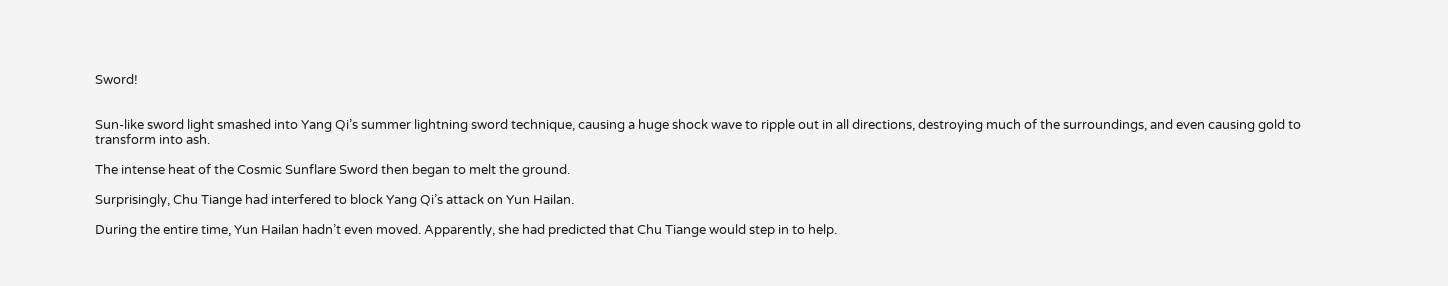Sword!


Sun-like sword light smashed into Yang Qi’s summer lightning sword technique, causing a huge shock wave to ripple out in all directions, destroying much of the surroundings, and even causing gold to transform into ash.

The intense heat of the Cosmic Sunflare Sword then began to melt the ground.

Surprisingly, Chu Tiange had interfered to block Yang Qi’s attack on Yun Hailan.

During the entire time, Yun Hailan hadn’t even moved. Apparently, she had predicted that Chu Tiange would step in to help.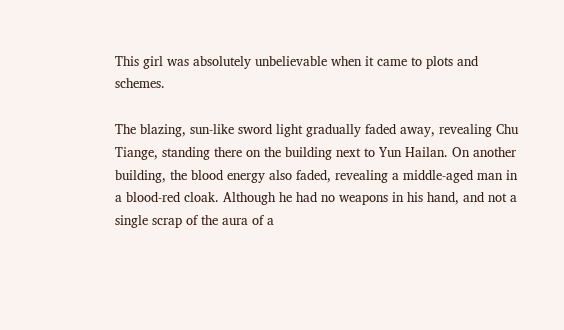This girl was absolutely unbelievable when it came to plots and schemes.

The blazing, sun-like sword light gradually faded away, revealing Chu Tiange, standing there on the building next to Yun Hailan. On another building, the blood energy also faded, revealing a middle-aged man in a blood-red cloak. Although he had no weapons in his hand, and not a single scrap of the aura of a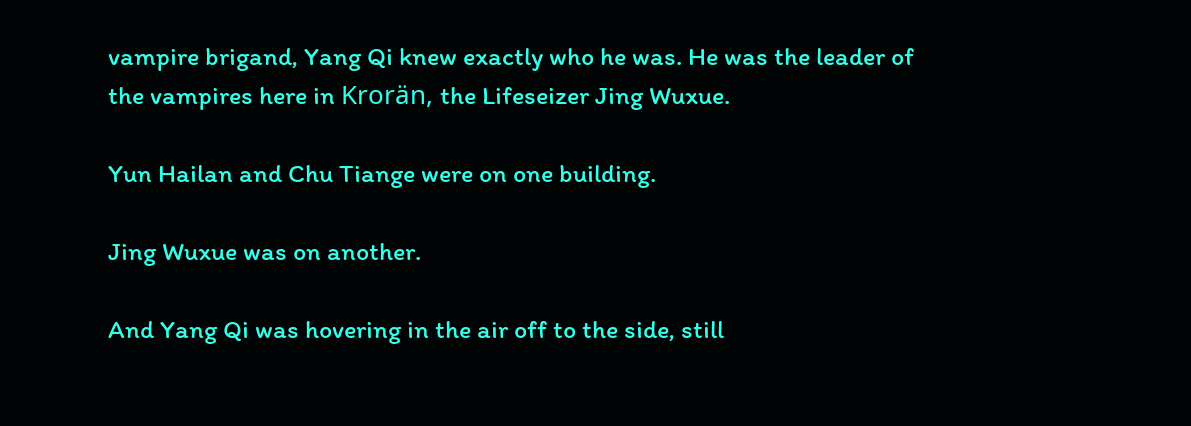vampire brigand, Yang Qi knew exactly who he was. He was the leader of the vampires here in Krorän, the Lifeseizer Jing Wuxue.

Yun Hailan and Chu Tiange were on one building.

Jing Wuxue was on another.

And Yang Qi was hovering in the air off to the side, still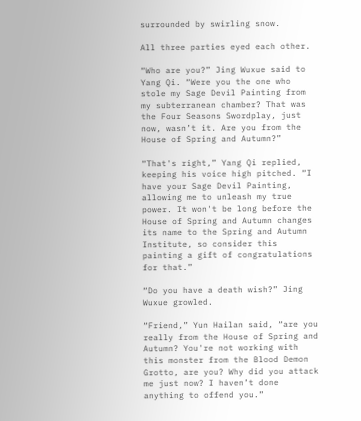surrounded by swirling snow.

All three parties eyed each other.

“Who are you?” Jing Wuxue said to Yang Qi. “Were you the one who stole my Sage Devil Painting from my subterranean chamber? That was the Four Seasons Swordplay, just now, wasn’t it. Are you from the House of Spring and Autumn?”

“That's right,” Yang Qi replied, keeping his voice high pitched. “I have your Sage Devil Painting, allowing me to unleash my true power. It won't be long before the House of Spring and Autumn changes its name to the Spring and Autumn Institute, so consider this painting a gift of congratulations for that.”

“Do you have a death wish?” Jing Wuxue growled.

“Friend,” Yun Hailan said, “are you really from the House of Spring and Autumn? You're not working with this monster from the Blood Demon Grotto, are you? Why did you attack me just now? I haven’t done anything to offend you.”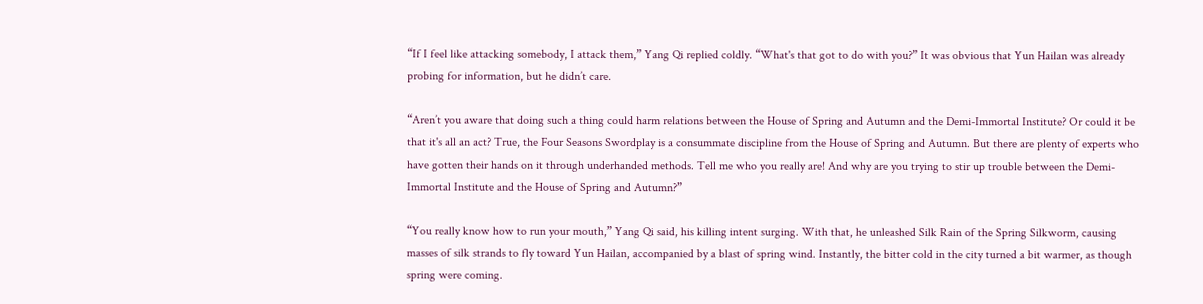“If I feel like attacking somebody, I attack them,” Yang Qi replied coldly. “What's that got to do with you?” It was obvious that Yun Hailan was already probing for information, but he didn’t care.

“Aren’t you aware that doing such a thing could harm relations between the House of Spring and Autumn and the Demi-Immortal Institute? Or could it be that it's all an act? True, the Four Seasons Swordplay is a consummate discipline from the House of Spring and Autumn. But there are plenty of experts who have gotten their hands on it through underhanded methods. Tell me who you really are! And why are you trying to stir up trouble between the Demi-Immortal Institute and the House of Spring and Autumn?”

“You really know how to run your mouth,” Yang Qi said, his killing intent surging. With that, he unleashed Silk Rain of the Spring Silkworm, causing masses of silk strands to fly toward Yun Hailan, accompanied by a blast of spring wind. Instantly, the bitter cold in the city turned a bit warmer, as though spring were coming.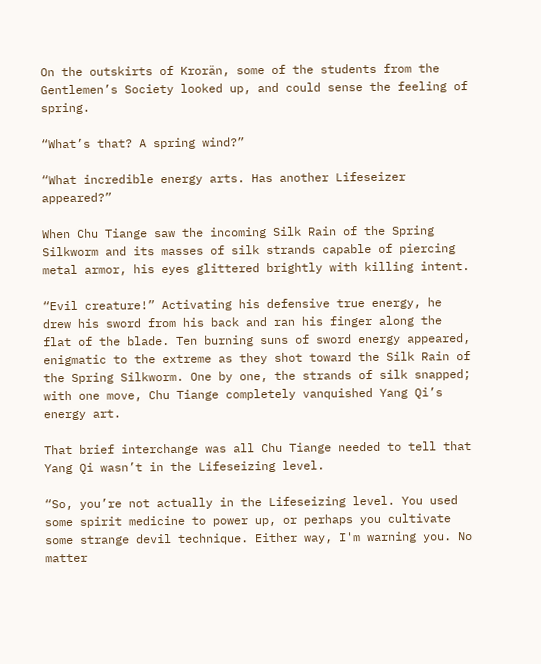On the outskirts of Krorän, some of the students from the Gentlemen’s Society looked up, and could sense the feeling of spring.

“What’s that? A spring wind?”

“What incredible energy arts. Has another Lifeseizer appeared?”

When Chu Tiange saw the incoming Silk Rain of the Spring Silkworm and its masses of silk strands capable of piercing metal armor, his eyes glittered brightly with killing intent.

“Evil creature!” Activating his defensive true energy, he drew his sword from his back and ran his finger along the flat of the blade. Ten burning suns of sword energy appeared, enigmatic to the extreme as they shot toward the Silk Rain of the Spring Silkworm. One by one, the strands of silk snapped; with one move, Chu Tiange completely vanquished Yang Qi’s energy art.

That brief interchange was all Chu Tiange needed to tell that Yang Qi wasn’t in the Lifeseizing level.

“So, you’re not actually in the Lifeseizing level. You used some spirit medicine to power up, or perhaps you cultivate some strange devil technique. Either way, I'm warning you. No matter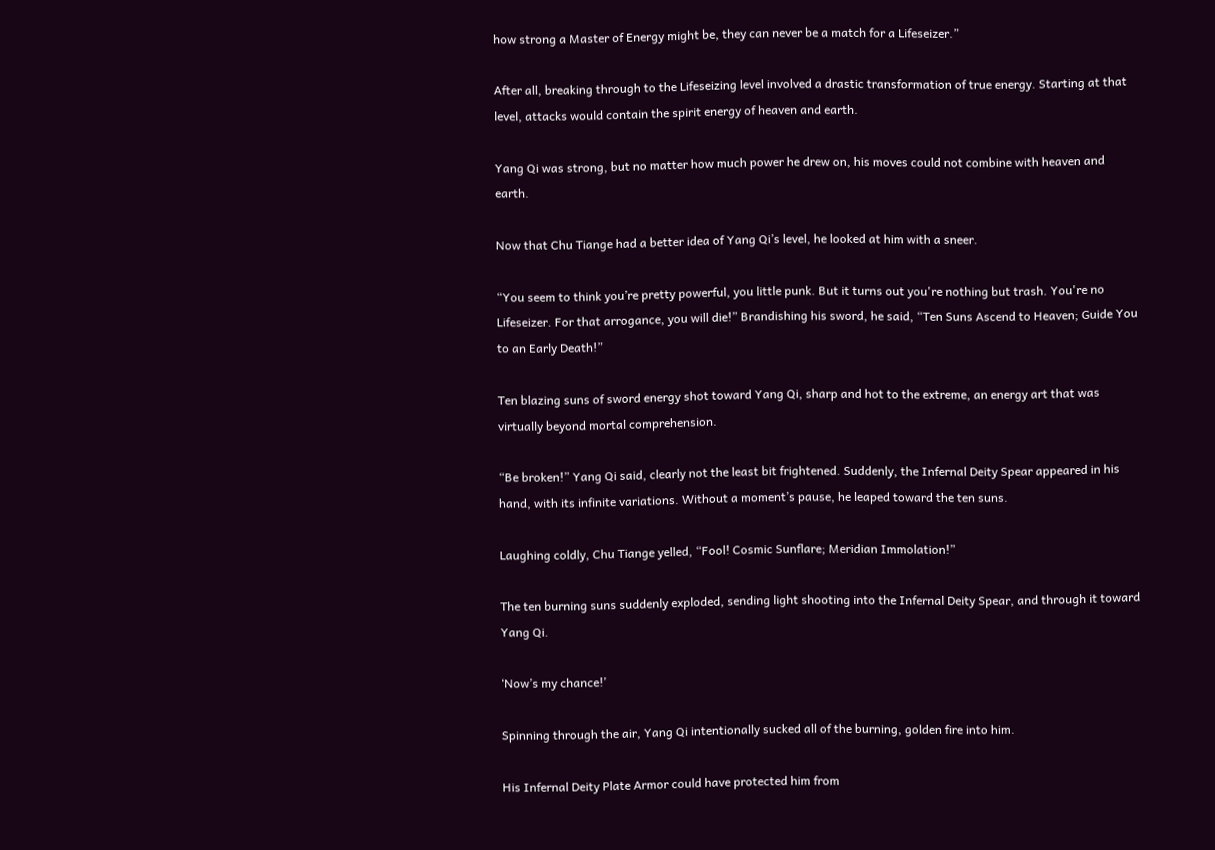how strong a Master of Energy might be, they can never be a match for a Lifeseizer.”

After all, breaking through to the Lifeseizing level involved a drastic transformation of true energy. Starting at that level, attacks would contain the spirit energy of heaven and earth.

Yang Qi was strong, but no matter how much power he drew on, his moves could not combine with heaven and earth.

Now that Chu Tiange had a better idea of Yang Qi’s level, he looked at him with a sneer.

“You seem to think you’re pretty powerful, you little punk. But it turns out you're nothing but trash. You're no Lifeseizer. For that arrogance, you will die!” Brandishing his sword, he said, “Ten Suns Ascend to Heaven; Guide You to an Early Death!”

Ten blazing suns of sword energy shot toward Yang Qi, sharp and hot to the extreme, an energy art that was virtually beyond mortal comprehension.

“Be broken!” Yang Qi said, clearly not the least bit frightened. Suddenly, the Infernal Deity Spear appeared in his hand, with its infinite variations. Without a moment’s pause, he leaped toward the ten suns.

Laughing coldly, Chu Tiange yelled, “Fool! Cosmic Sunflare; Meridian Immolation!”

The ten burning suns suddenly exploded, sending light shooting into the Infernal Deity Spear, and through it toward Yang Qi.

‘Now’s my chance!’

Spinning through the air, Yang Qi intentionally sucked all of the burning, golden fire into him.

His Infernal Deity Plate Armor could have protected him from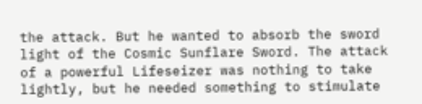the attack. But he wanted to absorb the sword light of the Cosmic Sunflare Sword. The attack of a powerful Lifeseizer was nothing to take lightly, but he needed something to stimulate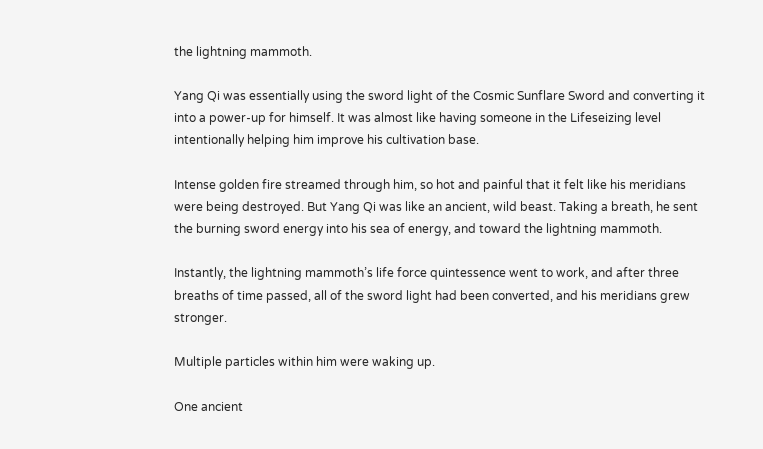the lightning mammoth.

Yang Qi was essentially using the sword light of the Cosmic Sunflare Sword and converting it into a power-up for himself. It was almost like having someone in the Lifeseizing level intentionally helping him improve his cultivation base.

Intense golden fire streamed through him, so hot and painful that it felt like his meridians were being destroyed. But Yang Qi was like an ancient, wild beast. Taking a breath, he sent the burning sword energy into his sea of energy, and toward the lightning mammoth.

Instantly, the lightning mammoth’s life force quintessence went to work, and after three breaths of time passed, all of the sword light had been converted, and his meridians grew stronger.

Multiple particles within him were waking up.

One ancient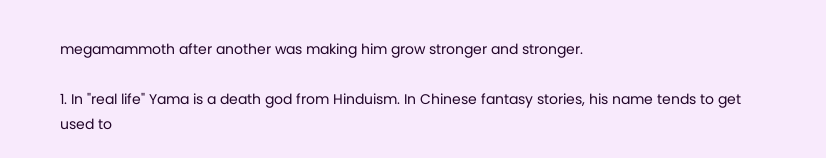megamammoth after another was making him grow stronger and stronger.

1. In "real life" Yama is a death god from Hinduism. In Chinese fantasy stories, his name tends to get used to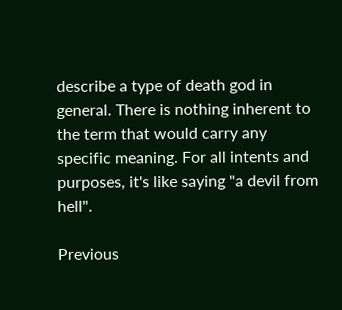describe a type of death god in general. There is nothing inherent to the term that would carry any specific meaning. For all intents and purposes, it's like saying "a devil from hell".

Previous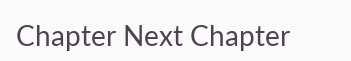Chapter Next Chapter